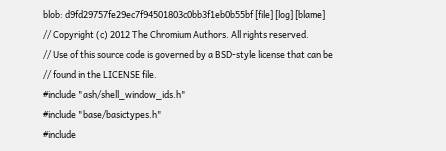blob: d9fd29757fe29ec7f94501803c0bb3f1eb0b55bf [file] [log] [blame]
// Copyright (c) 2012 The Chromium Authors. All rights reserved.
// Use of this source code is governed by a BSD-style license that can be
// found in the LICENSE file.
#include "ash/shell_window_ids.h"
#include "base/basictypes.h"
#include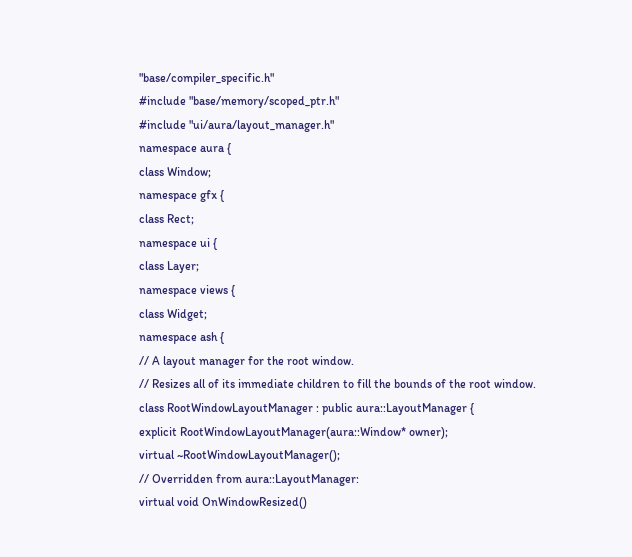"base/compiler_specific.h"
#include "base/memory/scoped_ptr.h"
#include "ui/aura/layout_manager.h"
namespace aura {
class Window;
namespace gfx {
class Rect;
namespace ui {
class Layer;
namespace views {
class Widget;
namespace ash {
// A layout manager for the root window.
// Resizes all of its immediate children to fill the bounds of the root window.
class RootWindowLayoutManager : public aura::LayoutManager {
explicit RootWindowLayoutManager(aura::Window* owner);
virtual ~RootWindowLayoutManager();
// Overridden from aura::LayoutManager:
virtual void OnWindowResized()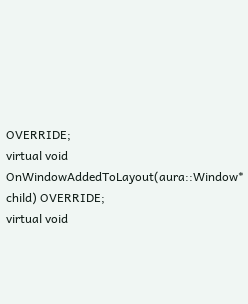OVERRIDE;
virtual void OnWindowAddedToLayout(aura::Window* child) OVERRIDE;
virtual void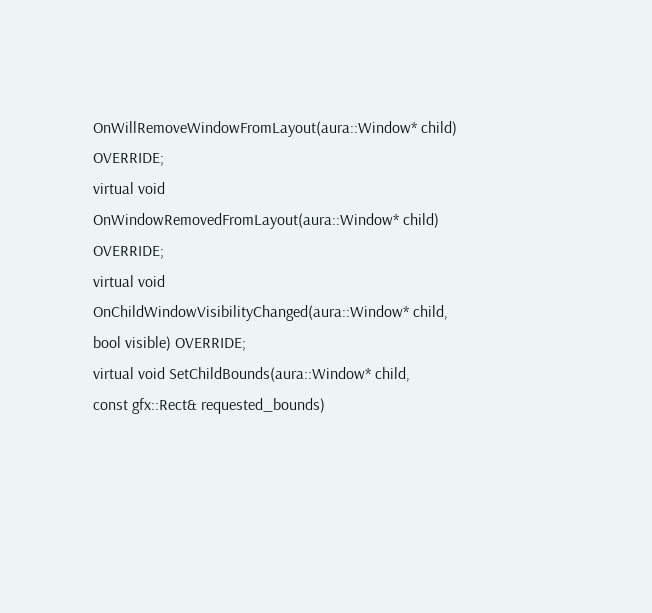OnWillRemoveWindowFromLayout(aura::Window* child) OVERRIDE;
virtual void OnWindowRemovedFromLayout(aura::Window* child) OVERRIDE;
virtual void OnChildWindowVisibilityChanged(aura::Window* child,
bool visible) OVERRIDE;
virtual void SetChildBounds(aura::Window* child,
const gfx::Rect& requested_bounds)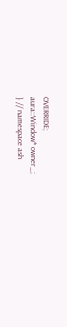OVERRIDE;
aura::Window* owner_;
} // namespace ash